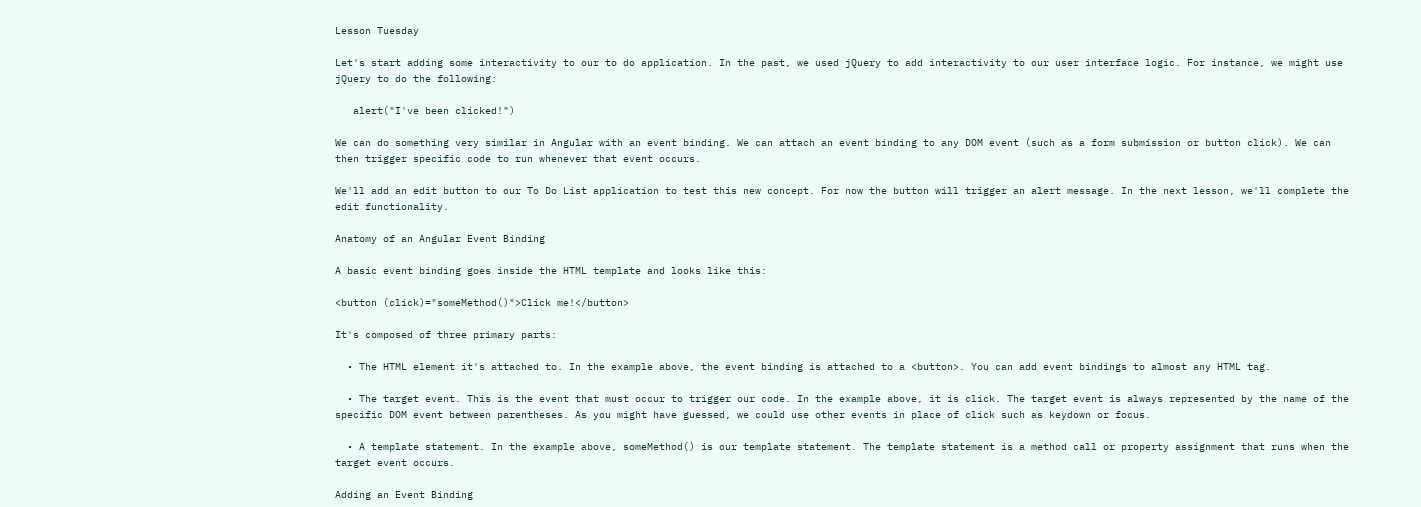Lesson Tuesday

Let's start adding some interactivity to our to do application. In the past, we used jQuery to add interactivity to our user interface logic. For instance, we might use jQuery to do the following:

   alert("I've been clicked!")

We can do something very similar in Angular with an event binding. We can attach an event binding to any DOM event (such as a form submission or button click). We can then trigger specific code to run whenever that event occurs.

We'll add an edit button to our To Do List application to test this new concept. For now the button will trigger an alert message. In the next lesson, we'll complete the edit functionality.

Anatomy of an Angular Event Binding

A basic event binding goes inside the HTML template and looks like this:

<button (click)="someMethod()">Click me!</button>

It's composed of three primary parts:

  • The HTML element it's attached to. In the example above, the event binding is attached to a <button>. You can add event bindings to almost any HTML tag.

  • The target event. This is the event that must occur to trigger our code. In the example above, it is click. The target event is always represented by the name of the specific DOM event between parentheses. As you might have guessed, we could use other events in place of click such as keydown or focus.

  • A template statement. In the example above, someMethod() is our template statement. The template statement is a method call or property assignment that runs when the target event occurs.

Adding an Event Binding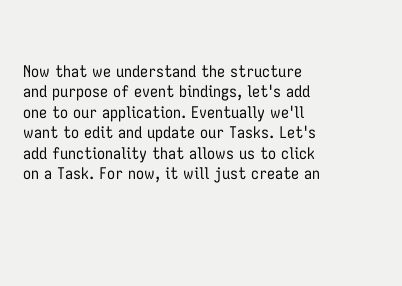Now that we understand the structure and purpose of event bindings, let's add one to our application. Eventually we'll want to edit and update our Tasks. Let's add functionality that allows us to click on a Task. For now, it will just create an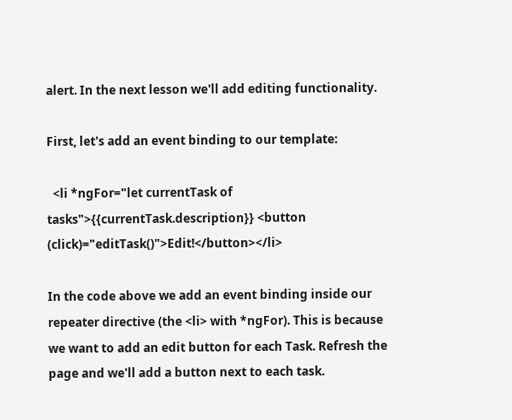alert. In the next lesson we'll add editing functionality.

First, let's add an event binding to our template:

  <li *ngFor="let currentTask of tasks">{{currentTask.description}} <button (click)="editTask()">Edit!</button></li>

In the code above we add an event binding inside our repeater directive (the <li> with *ngFor). This is because we want to add an edit button for each Task. Refresh the page and we'll add a button next to each task.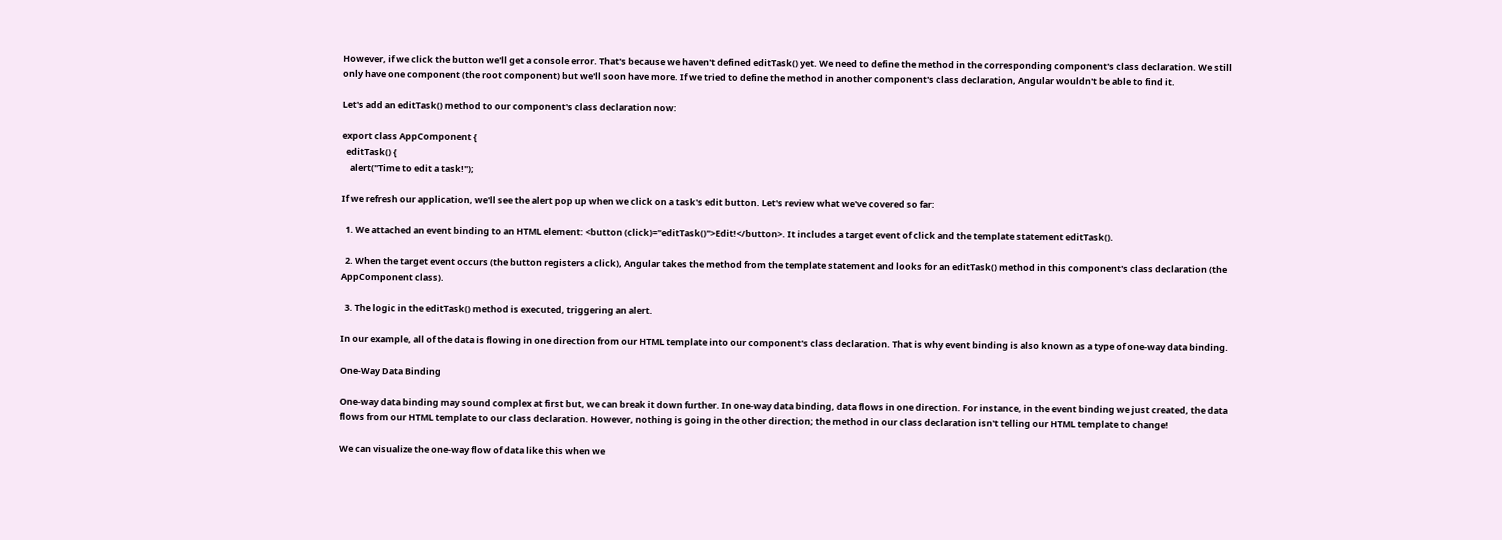However, if we click the button we'll get a console error. That's because we haven't defined editTask() yet. We need to define the method in the corresponding component's class declaration. We still only have one component (the root component) but we'll soon have more. If we tried to define the method in another component's class declaration, Angular wouldn't be able to find it.

Let's add an editTask() method to our component's class declaration now:

export class AppComponent {
  editTask() {
    alert("Time to edit a task!");

If we refresh our application, we'll see the alert pop up when we click on a task's edit button. Let's review what we've covered so far:

  1. We attached an event binding to an HTML element: <button (click)="editTask()">Edit!</button>. It includes a target event of click and the template statement editTask().

  2. When the target event occurs (the button registers a click), Angular takes the method from the template statement and looks for an editTask() method in this component's class declaration (the AppComponent class).

  3. The logic in the editTask() method is executed, triggering an alert.

In our example, all of the data is flowing in one direction from our HTML template into our component's class declaration. That is why event binding is also known as a type of one-way data binding.

One-Way Data Binding

One-way data binding may sound complex at first but, we can break it down further. In one-way data binding, data flows in one direction. For instance, in the event binding we just created, the data flows from our HTML template to our class declaration. However, nothing is going in the other direction; the method in our class declaration isn't telling our HTML template to change!

We can visualize the one-way flow of data like this when we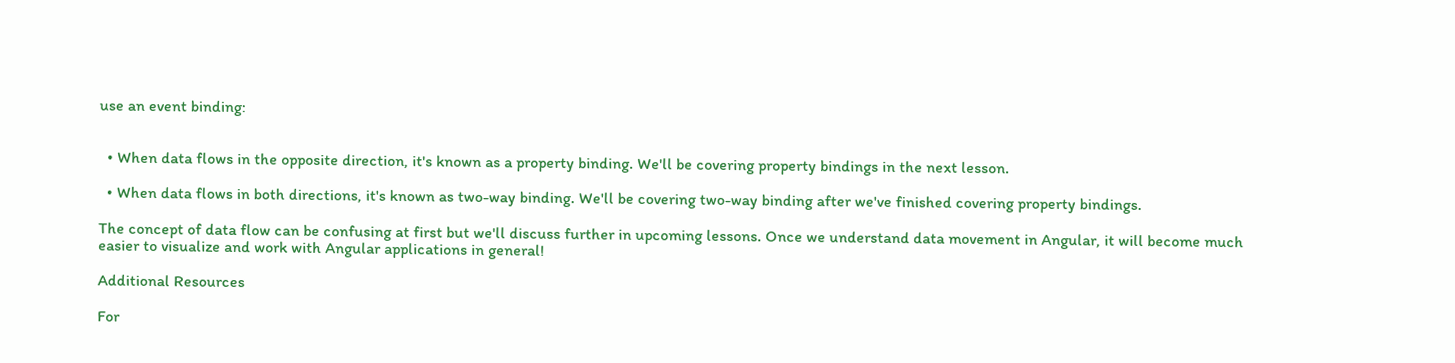use an event binding:


  • When data flows in the opposite direction, it's known as a property binding. We'll be covering property bindings in the next lesson.

  • When data flows in both directions, it's known as two-way binding. We'll be covering two-way binding after we've finished covering property bindings.

The concept of data flow can be confusing at first but we'll discuss further in upcoming lessons. Once we understand data movement in Angular, it will become much easier to visualize and work with Angular applications in general!

Additional Resources

For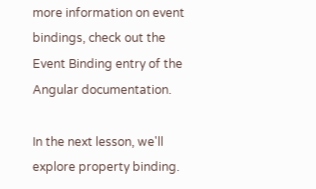more information on event bindings, check out the Event Binding entry of the Angular documentation.

In the next lesson, we'll explore property binding.